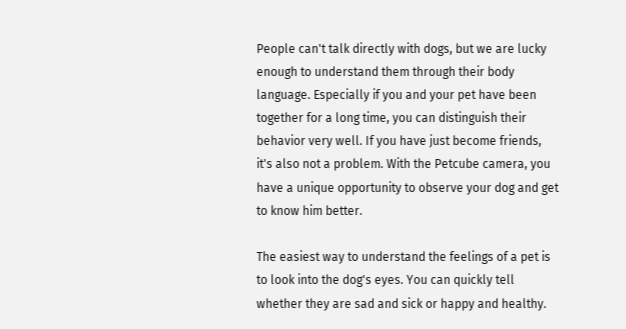People can't talk directly with dogs, but we are lucky enough to understand them through their body language. Especially if you and your pet have been together for a long time, you can distinguish their behavior very well. If you have just become friends, it's also not a problem. With the Petcube camera, you have a unique opportunity to observe your dog and get to know him better.

The easiest way to understand the feelings of a pet is to look into the dog's eyes. You can quickly tell whether they are sad and sick or happy and healthy.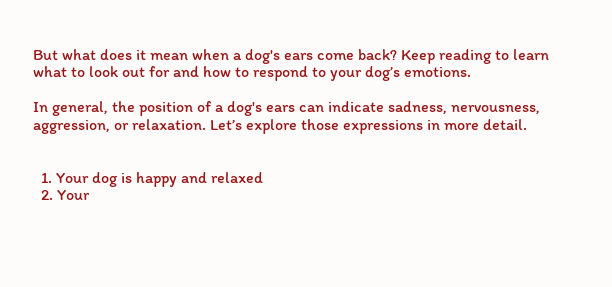But what does it mean when a dog's ears come back? Keep reading to learn what to look out for and how to respond to your dog’s emotions.

In general, the position of a dog's ears can indicate sadness, nervousness, aggression, or relaxation. Let’s explore those expressions in more detail.


  1. Your dog is happy and relaxed
  2. Your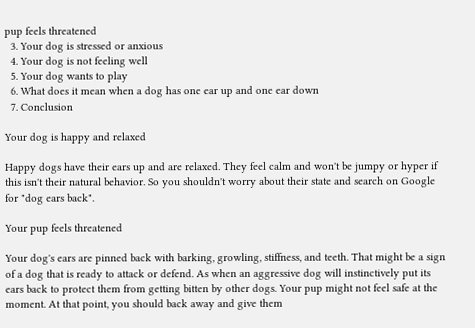pup feels threatened
  3. Your dog is stressed or anxious
  4. Your dog is not feeling well
  5. Your dog wants to play
  6. What does it mean when a dog has one ear up and one ear down
  7. Conclusion

Your dog is happy and relaxed

Happy dogs have their ears up and are relaxed. They feel calm and won't be jumpy or hyper if this isn't their natural behavior. So you shouldn't worry about their state and search on Google for "dog ears back".

Your pup feels threatened

Your dog's ears are pinned back with barking, growling, stiffness, and teeth. That might be a sign of a dog that is ready to attack or defend. As when an aggressive dog will instinctively put its ears back to protect them from getting bitten by other dogs. Your pup might not feel safe at the moment. At that point, you should back away and give them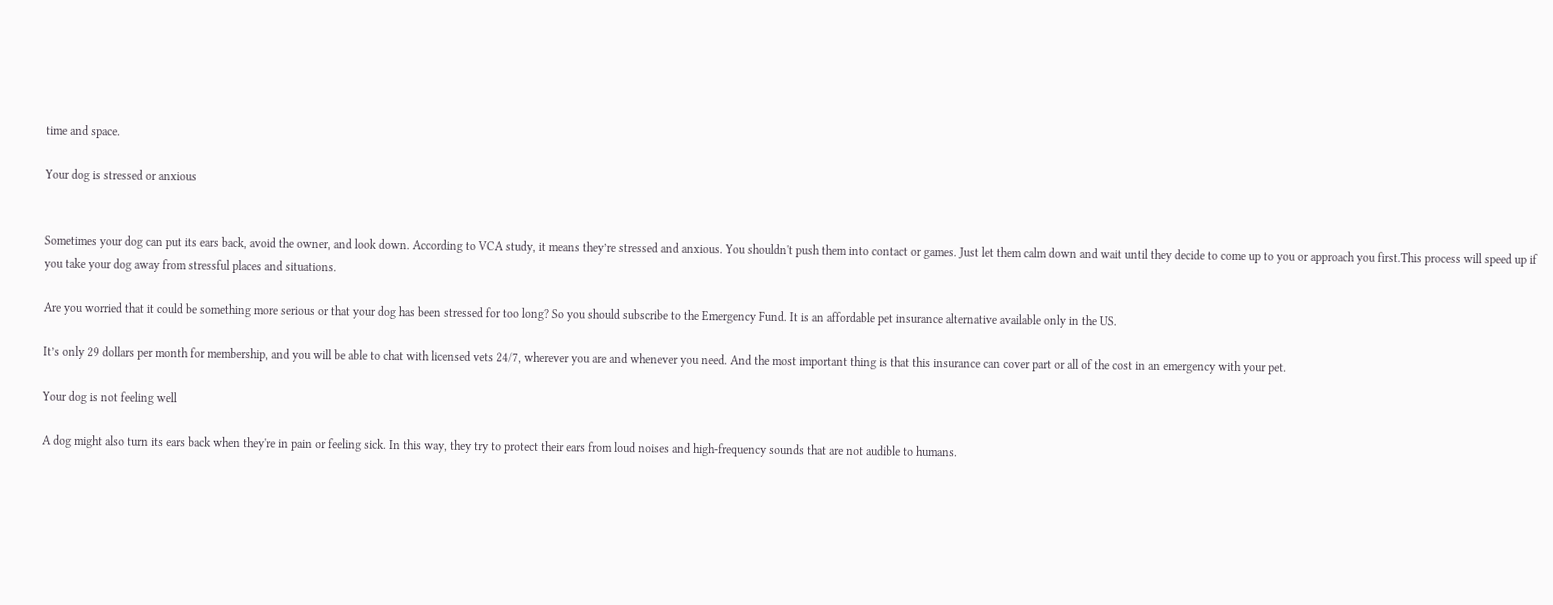time and space.

Your dog is stressed or anxious


Sometimes your dog can put its ears back, avoid the owner, and look down. According to VCA study, it means they’re stressed and anxious. You shouldn't push them into contact or games. Just let them calm down and wait until they decide to come up to you or approach you first.This process will speed up if you take your dog away from stressful places and situations.

Are you worried that it could be something more serious or that your dog has been stressed for too long? So you should subscribe to the Emergency Fund. It is an affordable pet insurance alternative available only in the US.

It’s only 29 dollars per month for membership, and you will be able to chat with licensed vets 24/7, wherever you are and whenever you need. And the most important thing is that this insurance can cover part or all of the cost in an emergency with your pet.

Your dog is not feeling well

A dog might also turn its ears back when they're in pain or feeling sick. In this way, they try to protect their ears from loud noises and high-frequency sounds that are not audible to humans.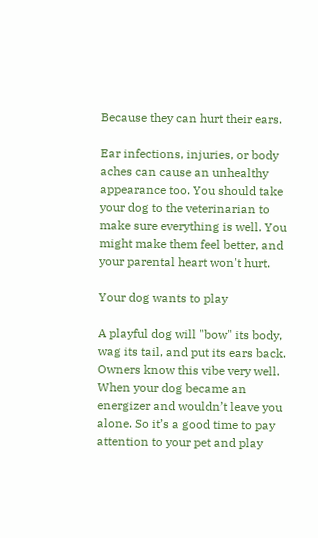Because they can hurt their ears.

Ear infections, injuries, or body aches can cause an unhealthy appearance too. You should take your dog to the veterinarian to make sure everything is well. You might make them feel better, and your parental heart won't hurt.

Your dog wants to play

A playful dog will "bow" its body, wag its tail, and put its ears back. Owners know this vibe very well. When your dog became an energizer and wouldn’t leave you alone. So it’s a good time to pay attention to your pet and play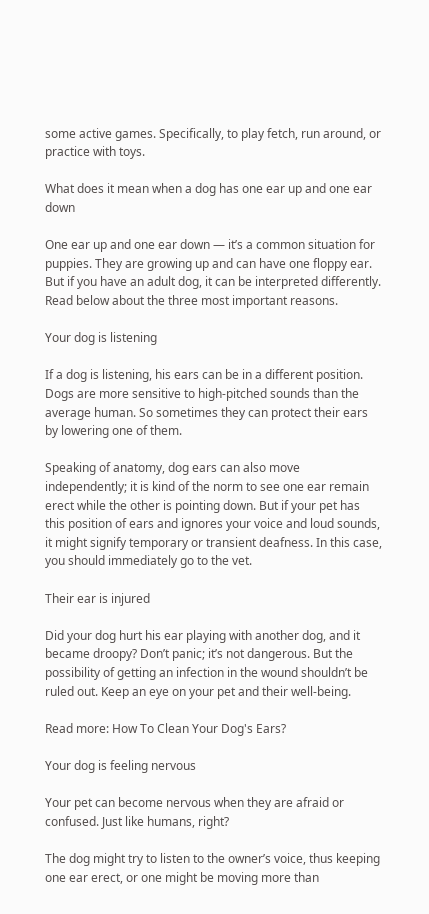some active games. Specifically, to play fetch, run around, or practice with toys.

What does it mean when a dog has one ear up and one ear down

One ear up and one ear down — it’s a common situation for puppies. They are growing up and can have one floppy ear. But if you have an adult dog, it can be interpreted differently. Read below about the three most important reasons.

Your dog is listening

If a dog is listening, his ears can be in a different position. Dogs are more sensitive to high-pitched sounds than the average human. So sometimes they can protect their ears by lowering one of them.

Speaking of anatomy, dog ears can also move independently; it is kind of the norm to see one ear remain erect while the other is pointing down. But if your pet has this position of ears and ignores your voice and loud sounds, it might signify temporary or transient deafness. In this case, you should immediately go to the vet.

Their ear is injured

Did your dog hurt his ear playing with another dog, and it became droopy? Don’t panic; it’s not dangerous. But the possibility of getting an infection in the wound shouldn’t be ruled out. Keep an eye on your pet and their well-being.

Read more: How To Clean Your Dog's Ears?

Your dog is feeling nervous

Your pet can become nervous when they are afraid or confused. Just like humans, right?

The dog might try to listen to the owner’s voice, thus keeping one ear erect, or one might be moving more than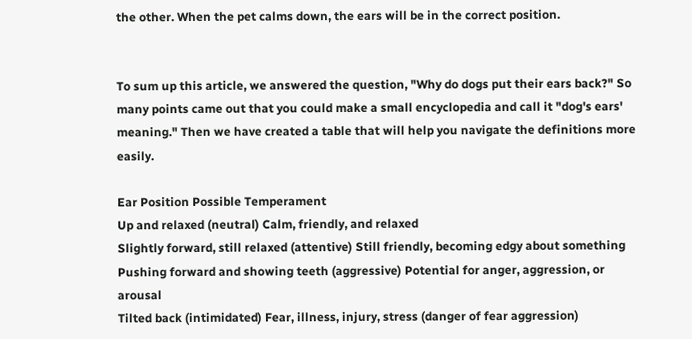the other. When the pet calms down, the ears will be in the correct position.


To sum up this article, we answered the question, "Why do dogs put their ears back?" So many points came out that you could make a small encyclopedia and call it "dog's ears' meaning." Then we have created a table that will help you navigate the definitions more easily.

Ear Position Possible Temperament
Up and relaxed (neutral) Calm, friendly, and relaxed
Slightly forward, still relaxed (attentive) Still friendly, becoming edgy about something
Pushing forward and showing teeth (aggressive) Potential for anger, aggression, or arousal
Tilted back (intimidated) Fear, illness, injury, stress (danger of fear aggression)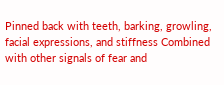Pinned back with teeth, barking, growling, facial expressions, and stiffness Combined with other signals of fear and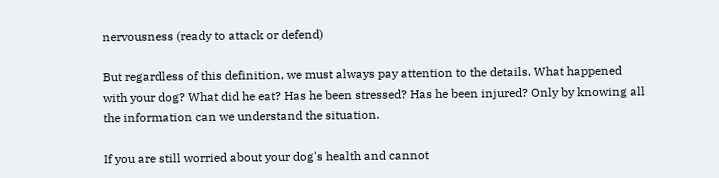nervousness (ready to attack or defend)

But regardless of this definition, we must always pay attention to the details. What happened with your dog? What did he eat? Has he been stressed? Has he been injured? Only by knowing all the information can we understand the situation.

If you are still worried about your dog's health and cannot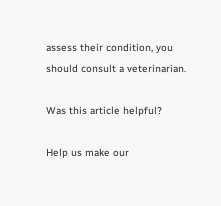assess their condition, you should consult a veterinarian.

Was this article helpful?

Help us make our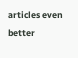articles even better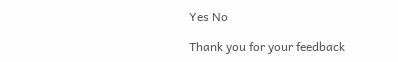Yes No

Thank you for your feedback